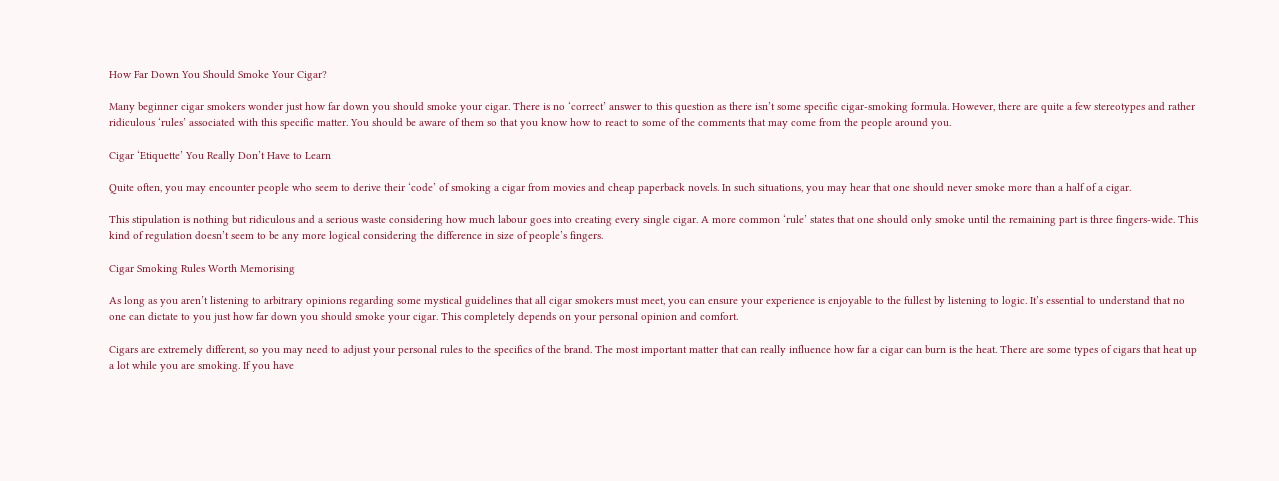How Far Down You Should Smoke Your Cigar?

Many beginner cigar smokers wonder just how far down you should smoke your cigar. There is no ‘correct’ answer to this question as there isn’t some specific cigar-smoking formula. However, there are quite a few stereotypes and rather ridiculous ‘rules’ associated with this specific matter. You should be aware of them so that you know how to react to some of the comments that may come from the people around you.

Cigar ‘Etiquette’ You Really Don’t Have to Learn

Quite often, you may encounter people who seem to derive their ‘code’ of smoking a cigar from movies and cheap paperback novels. In such situations, you may hear that one should never smoke more than a half of a cigar.

This stipulation is nothing but ridiculous and a serious waste considering how much labour goes into creating every single cigar. A more common ‘rule’ states that one should only smoke until the remaining part is three fingers-wide. This kind of regulation doesn’t seem to be any more logical considering the difference in size of people’s fingers.

Cigar Smoking Rules Worth Memorising

As long as you aren’t listening to arbitrary opinions regarding some mystical guidelines that all cigar smokers must meet, you can ensure your experience is enjoyable to the fullest by listening to logic. It’s essential to understand that no one can dictate to you just how far down you should smoke your cigar. This completely depends on your personal opinion and comfort.

Cigars are extremely different, so you may need to adjust your personal rules to the specifics of the brand. The most important matter that can really influence how far a cigar can burn is the heat. There are some types of cigars that heat up a lot while you are smoking. If you have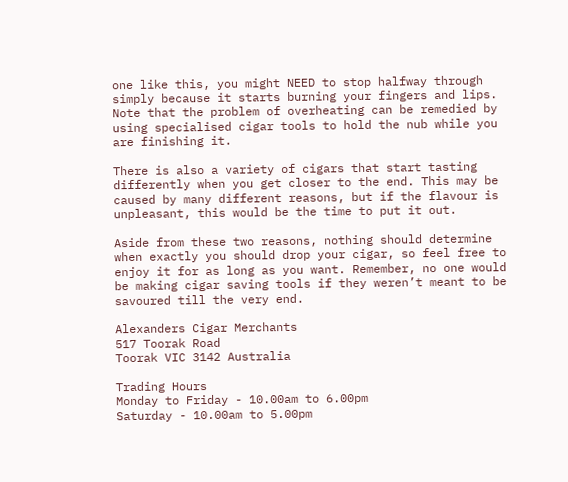one like this, you might NEED to stop halfway through simply because it starts burning your fingers and lips. Note that the problem of overheating can be remedied by using specialised cigar tools to hold the nub while you are finishing it.

There is also a variety of cigars that start tasting differently when you get closer to the end. This may be caused by many different reasons, but if the flavour is unpleasant, this would be the time to put it out.

Aside from these two reasons, nothing should determine when exactly you should drop your cigar, so feel free to enjoy it for as long as you want. Remember, no one would be making cigar saving tools if they weren’t meant to be savoured till the very end.

Alexanders Cigar Merchants
517 Toorak Road
Toorak VIC 3142 Australia

Trading Hours
Monday to Friday - 10.00am to 6.00pm
Saturday - 10.00am to 5.00pm